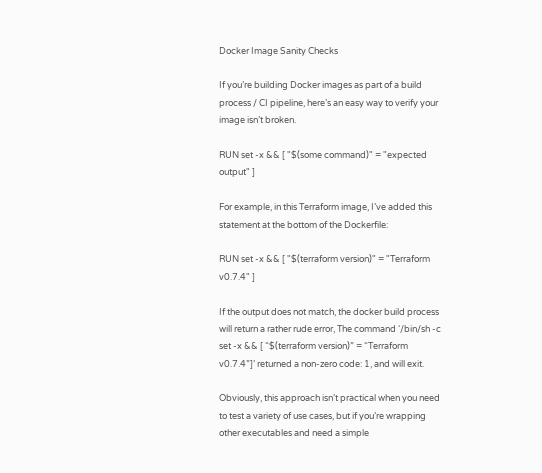Docker Image Sanity Checks

If you’re building Docker images as part of a build process / CI pipeline, here’s an easy way to verify your image isn’t broken.

RUN set -x && [ "$(some command)" = "expected output" ]

For example, in this Terraform image, I’ve added this statement at the bottom of the Dockerfile:

RUN set -x && [ "$(terraform version)" = "Terraform v0.7.4" ]

If the output does not match, the docker build process will return a rather rude error, The command ‘/bin/sh -c set -x && [ “$(terraform version)” = “Terraform v0.7.4”]’ returned a non-zero code: 1, and will exit.

Obviously, this approach isn’t practical when you need to test a variety of use cases, but if you’re wrapping other executables and need a simple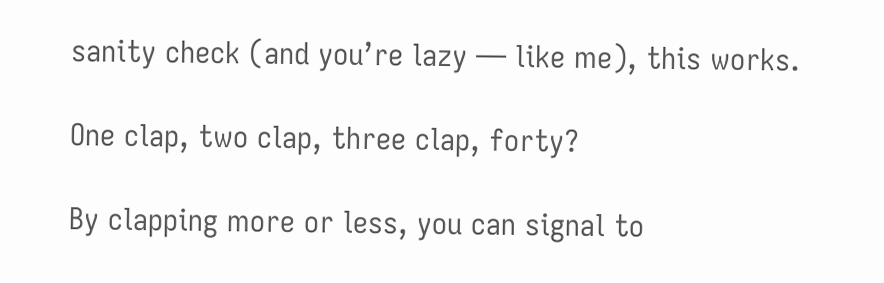sanity check (and you’re lazy — like me), this works.

One clap, two clap, three clap, forty?

By clapping more or less, you can signal to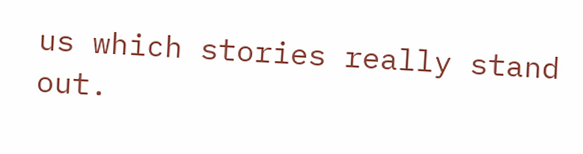us which stories really stand out.